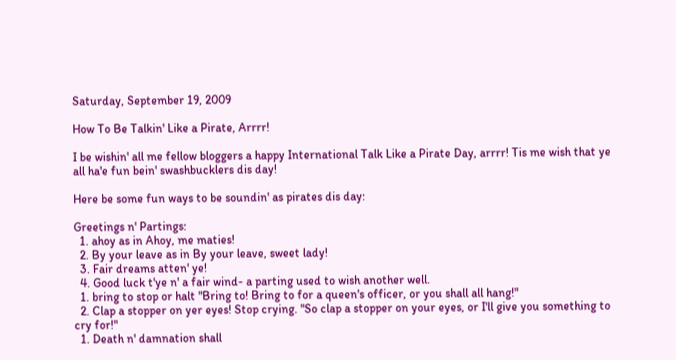Saturday, September 19, 2009

How To Be Talkin' Like a Pirate, Arrrr!

I be wishin' all me fellow bloggers a happy International Talk Like a Pirate Day, arrrr! Tis me wish that ye all ha'e fun bein' swashbucklers dis day!

Here be some fun ways to be soundin' as pirates dis day:

Greetings n' Partings:
  1. ahoy as in Ahoy, me maties!
  2. By your leave as in By your leave, sweet lady!
  3. Fair dreams atten' ye!
  4. Good luck t'ye n' a fair wind- a parting used to wish another well.
  1. bring to stop or halt "Bring to! Bring to for a queen's officer, or you shall all hang!"
  2. Clap a stopper on yer eyes! Stop crying. "So clap a stopper on your eyes, or I'll give you something to cry for!"
  1. Death n' damnation shall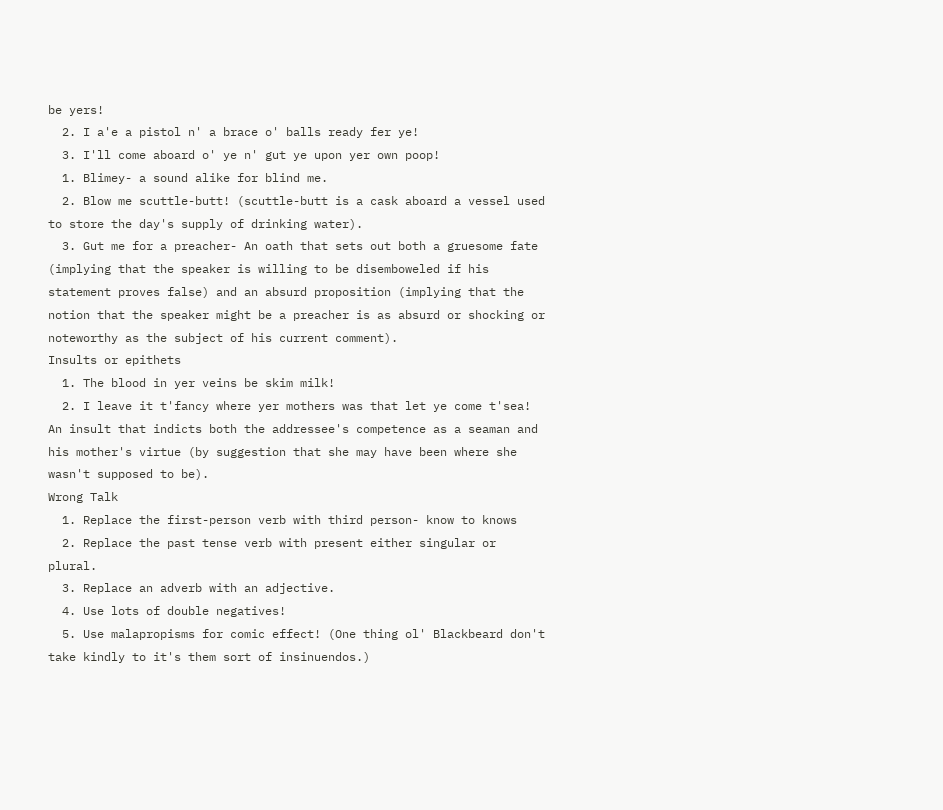be yers!
  2. I a'e a pistol n' a brace o' balls ready fer ye!
  3. I'll come aboard o' ye n' gut ye upon yer own poop!
  1. Blimey- a sound alike for blind me.
  2. Blow me scuttle-butt! (scuttle-butt is a cask aboard a vessel used to store the day's supply of drinking water).
  3. Gut me for a preacher- An oath that sets out both a gruesome fate (implying that the speaker is willing to be disemboweled if his statement proves false) and an absurd proposition (implying that the notion that the speaker might be a preacher is as absurd or shocking or noteworthy as the subject of his current comment).
Insults or epithets
  1. The blood in yer veins be skim milk!
  2. I leave it t'fancy where yer mothers was that let ye come t'sea! An insult that indicts both the addressee's competence as a seaman and his mother's virtue (by suggestion that she may have been where she wasn't supposed to be).
Wrong Talk
  1. Replace the first-person verb with third person- know to knows
  2. Replace the past tense verb with present either singular or plural.
  3. Replace an adverb with an adjective.
  4. Use lots of double negatives!
  5. Use malapropisms for comic effect! (One thing ol' Blackbeard don't take kindly to it's them sort of insinuendos.)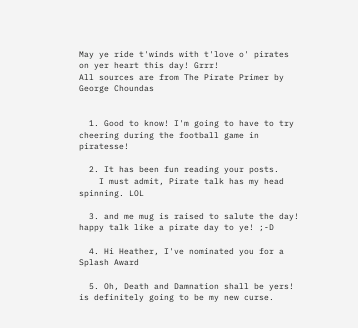May ye ride t'winds with t'love o' pirates on yer heart this day! Grrr!
All sources are from The Pirate Primer by George Choundas


  1. Good to know! I'm going to have to try cheering during the football game in piratesse!

  2. It has been fun reading your posts.
    I must admit, Pirate talk has my head spinning. LOL

  3. and me mug is raised to salute the day! happy talk like a pirate day to ye! ;-D

  4. Hi Heather, I've nominated you for a Splash Award

  5. Oh, Death and Damnation shall be yers! is definitely going to be my new curse.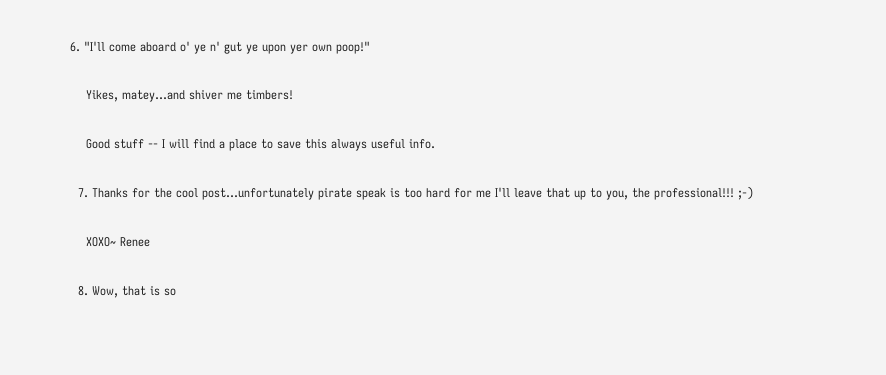6. "I'll come aboard o' ye n' gut ye upon yer own poop!"

    Yikes, matey...and shiver me timbers!

    Good stuff -- I will find a place to save this always useful info.

  7. Thanks for the cool post...unfortunately pirate speak is too hard for me I'll leave that up to you, the professional!!! ;-)

    XOXO~ Renee

  8. Wow, that is so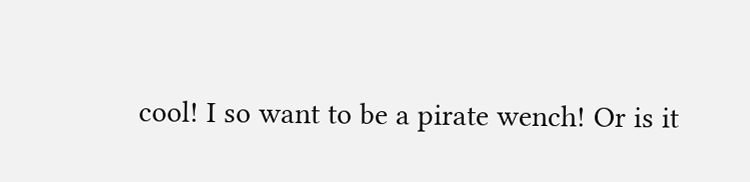cool! I so want to be a pirate wench! Or is it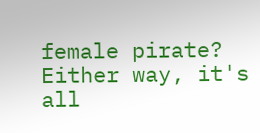female pirate? Either way, it's all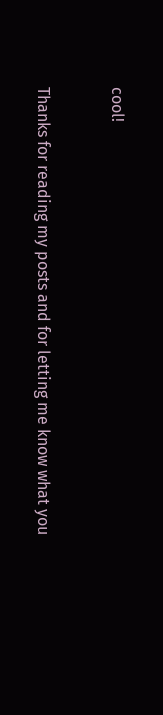cool!


Thanks for reading my posts and for letting me know what you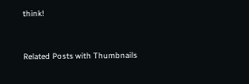think!


Related Posts with Thumbnails